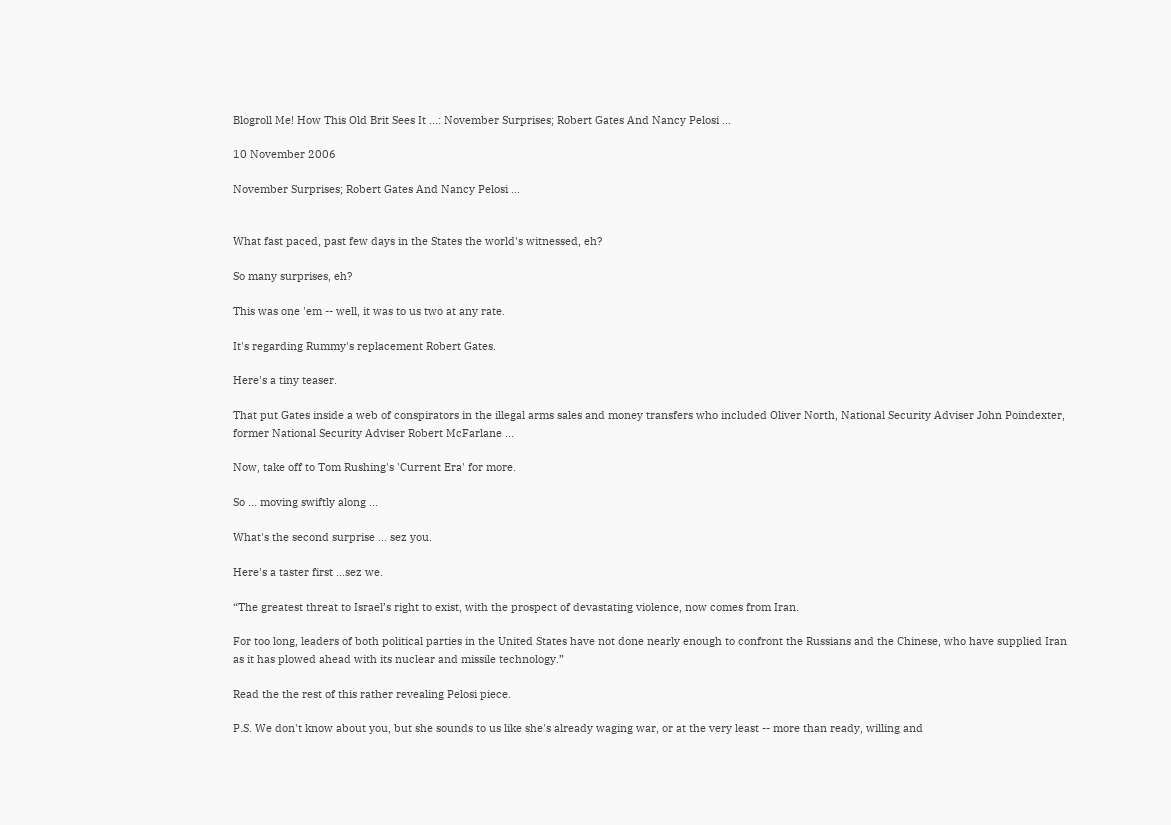Blogroll Me! How This Old Brit Sees It ...: November Surprises; Robert Gates And Nancy Pelosi ...

10 November 2006

November Surprises; Robert Gates And Nancy Pelosi ...


What fast paced, past few days in the States the world's witnessed, eh?

So many surprises, eh?

This was one 'em -- well, it was to us two at any rate.

It's regarding Rummy's replacement Robert Gates.

Here's a tiny teaser.

That put Gates inside a web of conspirators in the illegal arms sales and money transfers who included Oliver North, National Security Adviser John Poindexter, former National Security Adviser Robert McFarlane ...

Now, take off to Tom Rushing's 'Current Era' for more.

So ... moving swiftly along ...

What's the second surprise ... sez you.

Here's a taster first ...sez we.

“The greatest threat to Israel’s right to exist, with the prospect of devastating violence, now comes from Iran.

For too long, leaders of both political parties in the United States have not done nearly enough to confront the Russians and the Chinese, who have supplied Iran as it has plowed ahead with its nuclear and missile technology.”

Read the the rest of this rather revealing Pelosi piece.

P.S. We don't know about you, but she sounds to us like she's already waging war, or at the very least -- more than ready, willing and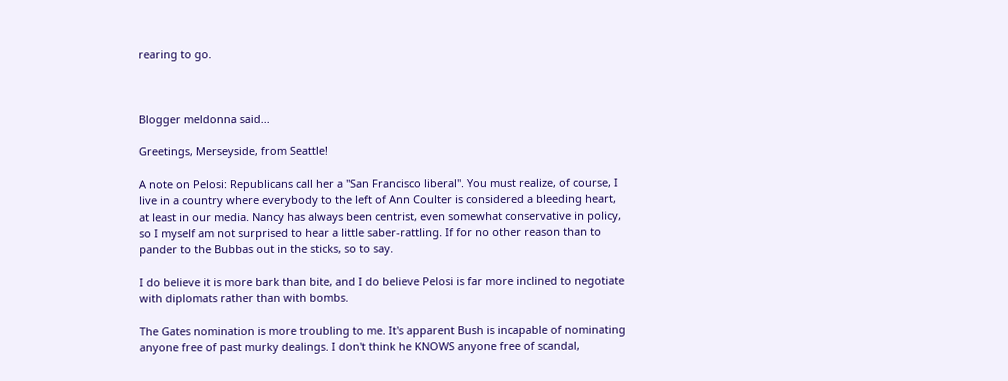rearing to go.



Blogger meldonna said...

Greetings, Merseyside, from Seattle!

A note on Pelosi: Republicans call her a "San Francisco liberal". You must realize, of course, I live in a country where everybody to the left of Ann Coulter is considered a bleeding heart, at least in our media. Nancy has always been centrist, even somewhat conservative in policy, so I myself am not surprised to hear a little saber-rattling. If for no other reason than to pander to the Bubbas out in the sticks, so to say.

I do believe it is more bark than bite, and I do believe Pelosi is far more inclined to negotiate with diplomats rather than with bombs.

The Gates nomination is more troubling to me. It's apparent Bush is incapable of nominating anyone free of past murky dealings. I don't think he KNOWS anyone free of scandal,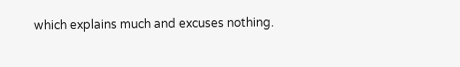which explains much and excuses nothing.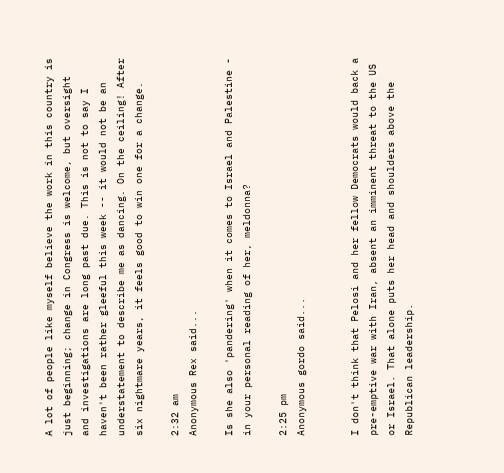A lot of people like myself believe the work in this country is just beginning; change in Congress is welcome, but oversight and investigations are long past due. This is not to say I haven't been rather gleeful this week -- it would not be an understatement to describe me as dancing. On the ceiling! After six nightmare years, it feels good to win one for a change.

2:32 am
Anonymous Rex said...

Is she also 'pandering' when it comes to Israel and Palestine - in your personal reading of her, meldonna?

2:25 pm
Anonymous gordo said...


I don't think that Pelosi and her fellow Democrats would back a pre-emptive war with Iran, absent an imminent threat to the US or Israel. That alone puts her head and shoulders above the Republican leadership.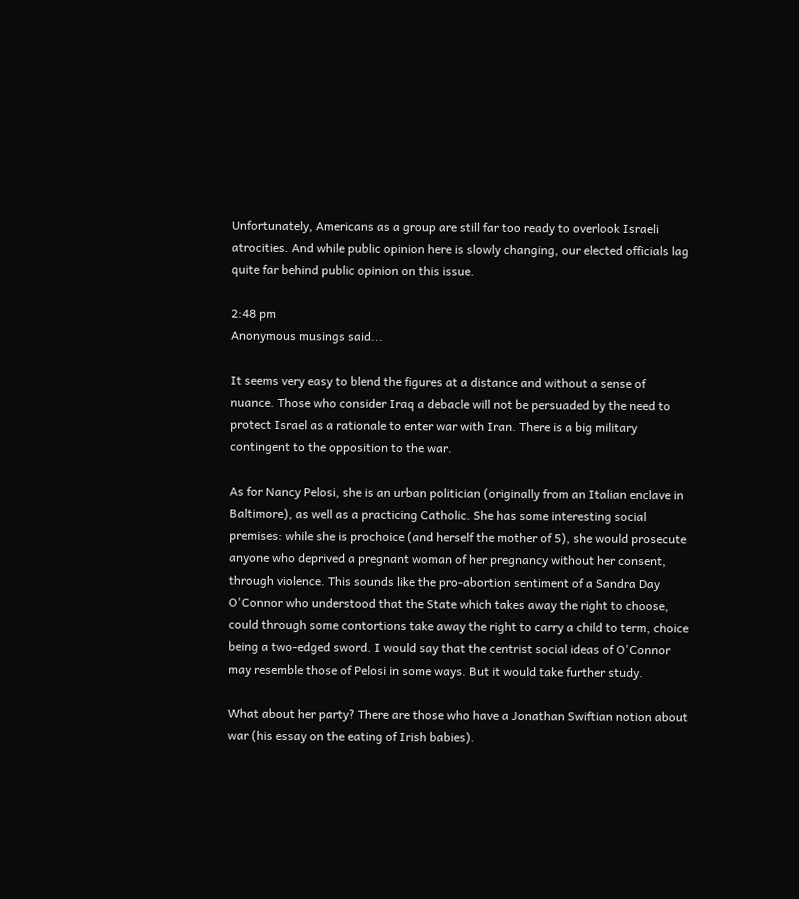Unfortunately, Americans as a group are still far too ready to overlook Israeli atrocities. And while public opinion here is slowly changing, our elected officials lag quite far behind public opinion on this issue.

2:48 pm
Anonymous musings said...

It seems very easy to blend the figures at a distance and without a sense of nuance. Those who consider Iraq a debacle will not be persuaded by the need to protect Israel as a rationale to enter war with Iran. There is a big military contingent to the opposition to the war.

As for Nancy Pelosi, she is an urban politician (originally from an Italian enclave in Baltimore), as well as a practicing Catholic. She has some interesting social premises: while she is prochoice (and herself the mother of 5), she would prosecute anyone who deprived a pregnant woman of her pregnancy without her consent, through violence. This sounds like the pro-abortion sentiment of a Sandra Day O'Connor who understood that the State which takes away the right to choose, could through some contortions take away the right to carry a child to term, choice being a two-edged sword. I would say that the centrist social ideas of O'Connor may resemble those of Pelosi in some ways. But it would take further study.

What about her party? There are those who have a Jonathan Swiftian notion about war (his essay on the eating of Irish babies).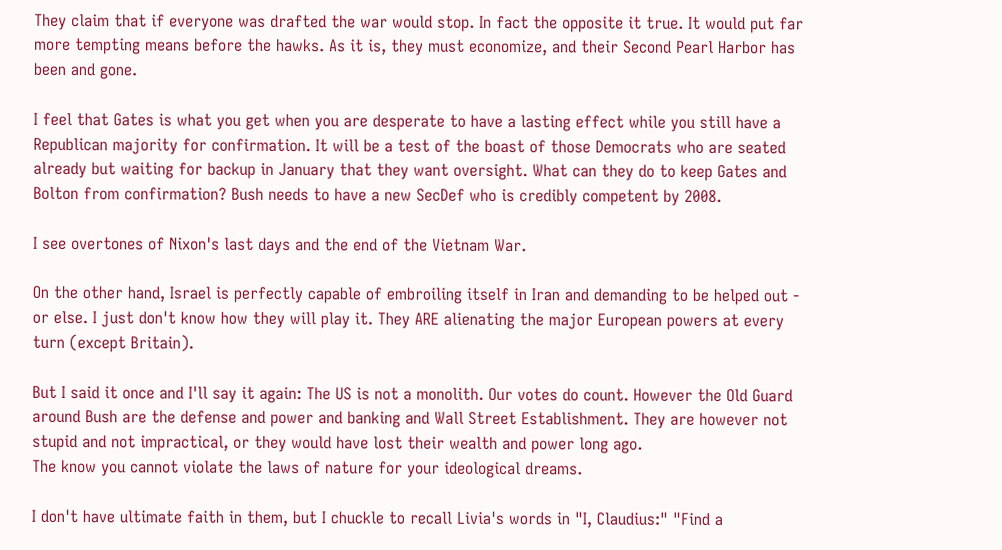They claim that if everyone was drafted the war would stop. In fact the opposite it true. It would put far more tempting means before the hawks. As it is, they must economize, and their Second Pearl Harbor has been and gone.

I feel that Gates is what you get when you are desperate to have a lasting effect while you still have a Republican majority for confirmation. It will be a test of the boast of those Democrats who are seated already but waiting for backup in January that they want oversight. What can they do to keep Gates and Bolton from confirmation? Bush needs to have a new SecDef who is credibly competent by 2008.

I see overtones of Nixon's last days and the end of the Vietnam War.

On the other hand, Israel is perfectly capable of embroiling itself in Iran and demanding to be helped out - or else. I just don't know how they will play it. They ARE alienating the major European powers at every turn (except Britain).

But I said it once and I'll say it again: The US is not a monolith. Our votes do count. However the Old Guard around Bush are the defense and power and banking and Wall Street Establishment. They are however not stupid and not impractical, or they would have lost their wealth and power long ago.
The know you cannot violate the laws of nature for your ideological dreams.

I don't have ultimate faith in them, but I chuckle to recall Livia's words in "I, Claudius:" "Find a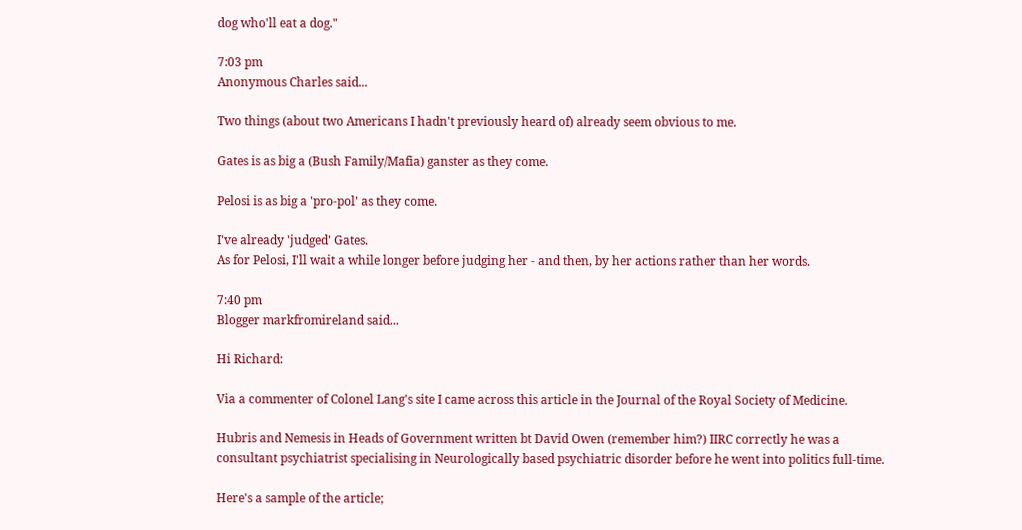dog who'll eat a dog."

7:03 pm
Anonymous Charles said...

Two things (about two Americans I hadn't previously heard of) already seem obvious to me.

Gates is as big a (Bush Family/Mafia) ganster as they come.

Pelosi is as big a 'pro-pol' as they come.

I've already 'judged' Gates.
As for Pelosi, I'll wait a while longer before judging her - and then, by her actions rather than her words.

7:40 pm
Blogger markfromireland said...

Hi Richard:

Via a commenter of Colonel Lang's site I came across this article in the Journal of the Royal Society of Medicine.

Hubris and Nemesis in Heads of Government written bt David Owen (remember him?) IIRC correctly he was a consultant psychiatrist specialising in Neurologically based psychiatric disorder before he went into politics full-time.

Here's a sample of the article;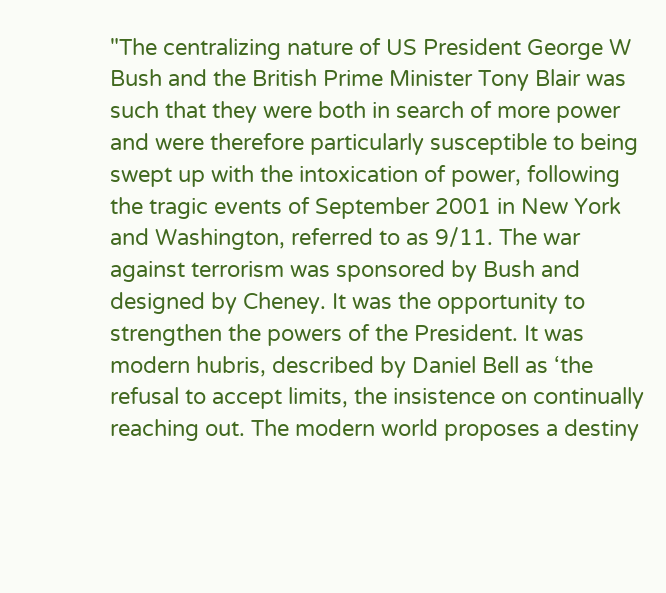"The centralizing nature of US President George W Bush and the British Prime Minister Tony Blair was such that they were both in search of more power and were therefore particularly susceptible to being swept up with the intoxication of power, following the tragic events of September 2001 in New York and Washington, referred to as 9/11. The war against terrorism was sponsored by Bush and designed by Cheney. It was the opportunity to strengthen the powers of the President. It was modern hubris, described by Daniel Bell as ‘the refusal to accept limits, the insistence on continually reaching out. The modern world proposes a destiny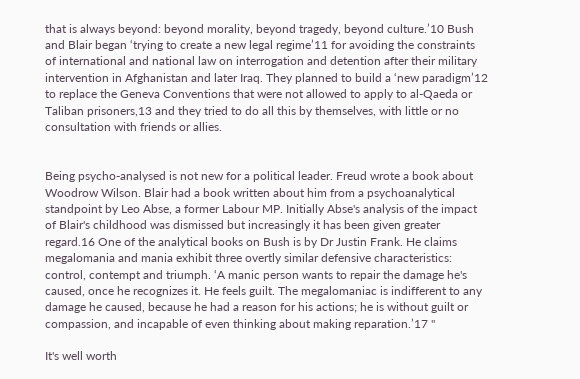that is always beyond: beyond morality, beyond tragedy, beyond culture.’10 Bush and Blair began ‘trying to create a new legal regime’11 for avoiding the constraints of international and national law on interrogation and detention after their military intervention in Afghanistan and later Iraq. They planned to build a ‘new paradigm’12 to replace the Geneva Conventions that were not allowed to apply to al-Qaeda or Taliban prisoners,13 and they tried to do all this by themselves, with little or no consultation with friends or allies.


Being psycho-analysed is not new for a political leader. Freud wrote a book about Woodrow Wilson. Blair had a book written about him from a psychoanalytical standpoint by Leo Abse, a former Labour MP. Initially Abse's analysis of the impact of Blair's childhood was dismissed but increasingly it has been given greater regard.16 One of the analytical books on Bush is by Dr Justin Frank. He claims megalomania and mania exhibit three overtly similar defensive characteristics: control, contempt and triumph. ‘A manic person wants to repair the damage he's caused, once he recognizes it. He feels guilt. The megalomaniac is indifferent to any damage he caused, because he had a reason for his actions; he is without guilt or compassion, and incapable of even thinking about making reparation.’17 "

It's well worth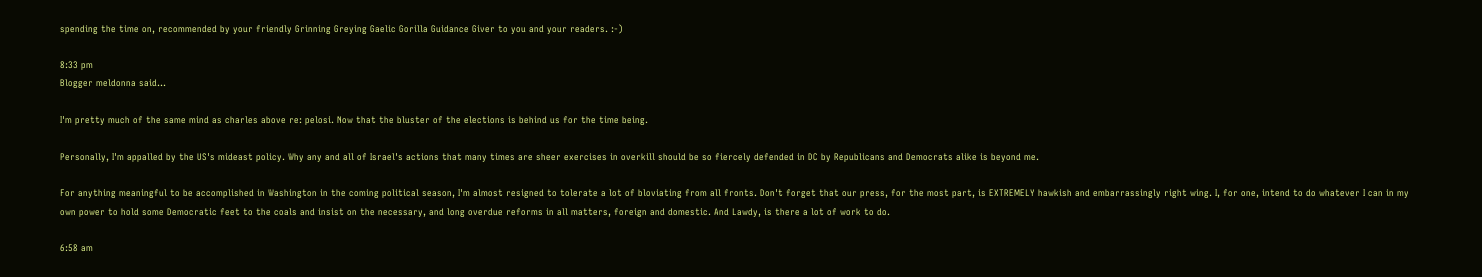spending the time on, recommended by your friendly Grinning Greying Gaelic Gorilla Guidance Giver to you and your readers. :-)

8:33 pm
Blogger meldonna said...

I'm pretty much of the same mind as charles above re: pelosi. Now that the bluster of the elections is behind us for the time being.

Personally, I'm appalled by the US's mideast policy. Why any and all of Israel's actions that many times are sheer exercises in overkill should be so fiercely defended in DC by Republicans and Democrats alike is beyond me.

For anything meaningful to be accomplished in Washington in the coming political season, I'm almost resigned to tolerate a lot of bloviating from all fronts. Don't forget that our press, for the most part, is EXTREMELY hawkish and embarrassingly right wing. I, for one, intend to do whatever I can in my own power to hold some Democratic feet to the coals and insist on the necessary, and long overdue reforms in all matters, foreign and domestic. And Lawdy, is there a lot of work to do.

6:58 am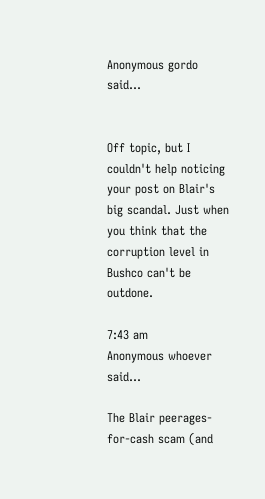Anonymous gordo said...


Off topic, but I couldn't help noticing your post on Blair's big scandal. Just when you think that the corruption level in Bushco can't be outdone.

7:43 am
Anonymous whoever said...

The Blair peerages-for-cash scam (and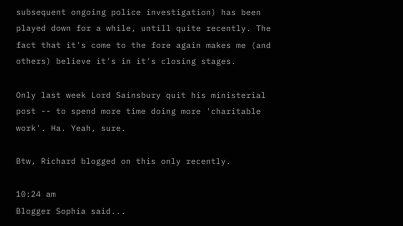subsequent ongoing police investigation) has been played down for a while, untill quite recently. The fact that it's come to the fore again makes me (and others) believe it's in it's closing stages.

Only last week Lord Sainsbury quit his ministerial post -- to spend more time doing more 'charitable work'. Ha. Yeah, sure.

Btw, Richard blogged on this only recently.

10:24 am
Blogger Sophia said...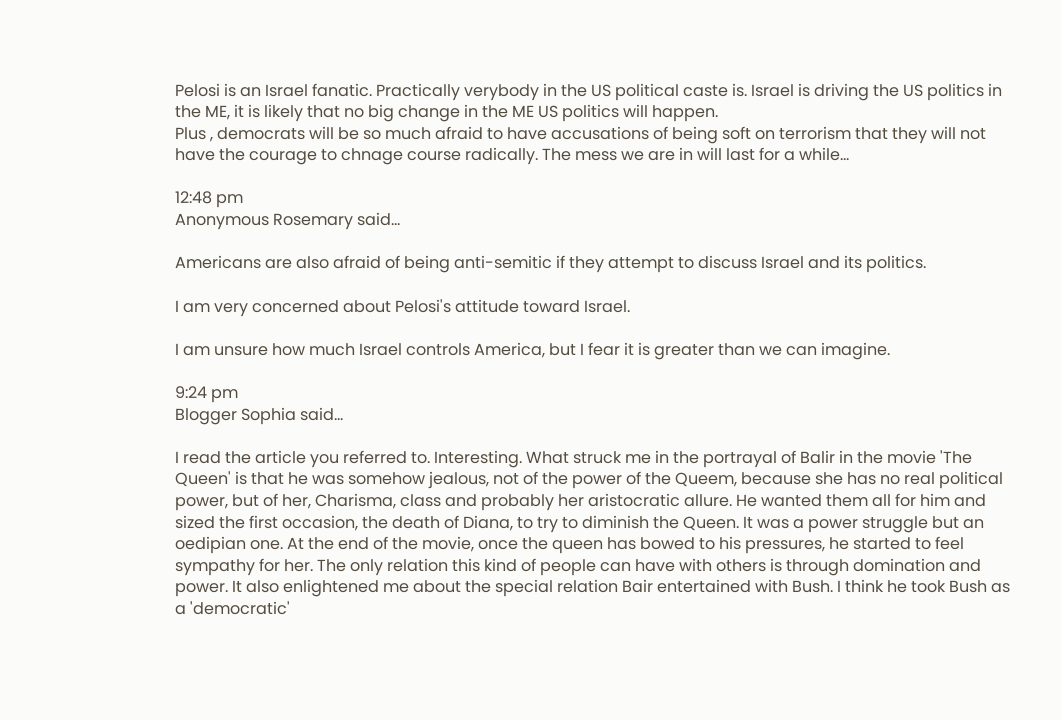Pelosi is an Israel fanatic. Practically verybody in the US political caste is. Israel is driving the US politics in the ME, it is likely that no big change in the ME US politics will happen.
Plus , democrats will be so much afraid to have accusations of being soft on terrorism that they will not have the courage to chnage course radically. The mess we are in will last for a while...

12:48 pm
Anonymous Rosemary said...

Americans are also afraid of being anti-semitic if they attempt to discuss Israel and its politics.

I am very concerned about Pelosi's attitude toward Israel.

I am unsure how much Israel controls America, but I fear it is greater than we can imagine.

9:24 pm
Blogger Sophia said...

I read the article you referred to. Interesting. What struck me in the portrayal of Balir in the movie 'The Queen' is that he was somehow jealous, not of the power of the Queem, because she has no real political power, but of her, Charisma, class and probably her aristocratic allure. He wanted them all for him and sized the first occasion, the death of Diana, to try to diminish the Queen. It was a power struggle but an oedipian one. At the end of the movie, once the queen has bowed to his pressures, he started to feel sympathy for her. The only relation this kind of people can have with others is through domination and power. It also enlightened me about the special relation Bair entertained with Bush. I think he took Bush as a 'democratic'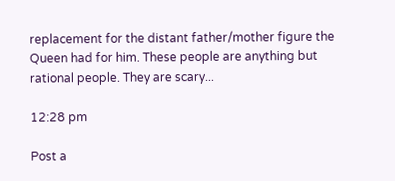replacement for the distant father/mother figure the Queen had for him. These people are anything but rational people. They are scary...

12:28 pm

Post a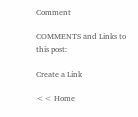Comment

COMMENTS and Links to this post:

Create a Link

<< Home